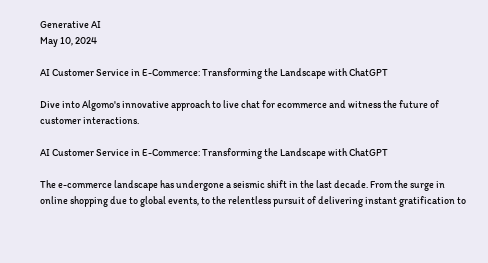Generative AI
May 10, 2024

AI Customer Service in E-Commerce: Transforming the Landscape with ChatGPT

Dive into Algomo's innovative approach to live chat for ecommerce and witness the future of customer interactions.

AI Customer Service in E-Commerce: Transforming the Landscape with ChatGPT

The e-commerce landscape has undergone a seismic shift in the last decade. From the surge in online shopping due to global events, to the relentless pursuit of delivering instant gratification to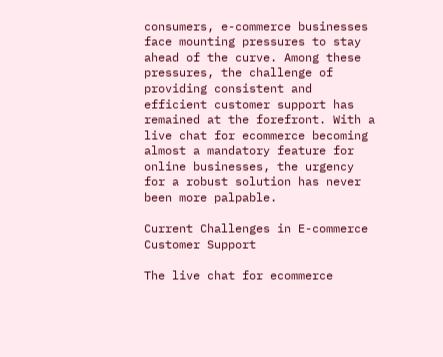consumers, e-commerce businesses face mounting pressures to stay ahead of the curve. Among these pressures, the challenge of providing consistent and efficient customer support has remained at the forefront. With a live chat for ecommerce becoming almost a mandatory feature for online businesses, the urgency for a robust solution has never been more palpable.

Current Challenges in E-commerce Customer Support

The live chat for ecommerce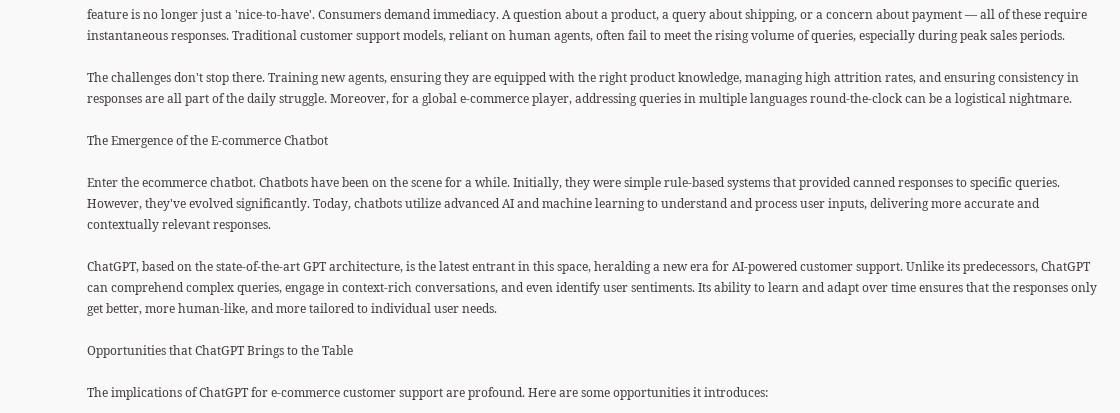feature is no longer just a 'nice-to-have'. Consumers demand immediacy. A question about a product, a query about shipping, or a concern about payment — all of these require instantaneous responses. Traditional customer support models, reliant on human agents, often fail to meet the rising volume of queries, especially during peak sales periods.

The challenges don't stop there. Training new agents, ensuring they are equipped with the right product knowledge, managing high attrition rates, and ensuring consistency in responses are all part of the daily struggle. Moreover, for a global e-commerce player, addressing queries in multiple languages round-the-clock can be a logistical nightmare.

The Emergence of the E-commerce Chatbot

Enter the ecommerce chatbot. Chatbots have been on the scene for a while. Initially, they were simple rule-based systems that provided canned responses to specific queries. However, they've evolved significantly. Today, chatbots utilize advanced AI and machine learning to understand and process user inputs, delivering more accurate and contextually relevant responses.

ChatGPT, based on the state-of-the-art GPT architecture, is the latest entrant in this space, heralding a new era for AI-powered customer support. Unlike its predecessors, ChatGPT can comprehend complex queries, engage in context-rich conversations, and even identify user sentiments. Its ability to learn and adapt over time ensures that the responses only get better, more human-like, and more tailored to individual user needs.

Opportunities that ChatGPT Brings to the Table

The implications of ChatGPT for e-commerce customer support are profound. Here are some opportunities it introduces: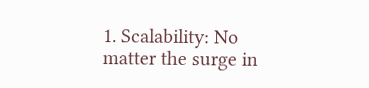1. Scalability: No matter the surge in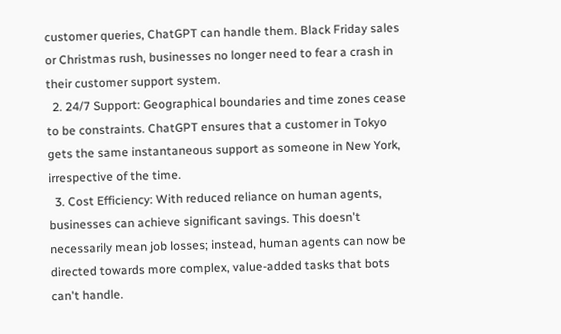customer queries, ChatGPT can handle them. Black Friday sales or Christmas rush, businesses no longer need to fear a crash in their customer support system.
  2. 24/7 Support: Geographical boundaries and time zones cease to be constraints. ChatGPT ensures that a customer in Tokyo gets the same instantaneous support as someone in New York, irrespective of the time.
  3. Cost Efficiency: With reduced reliance on human agents, businesses can achieve significant savings. This doesn't necessarily mean job losses; instead, human agents can now be directed towards more complex, value-added tasks that bots can't handle.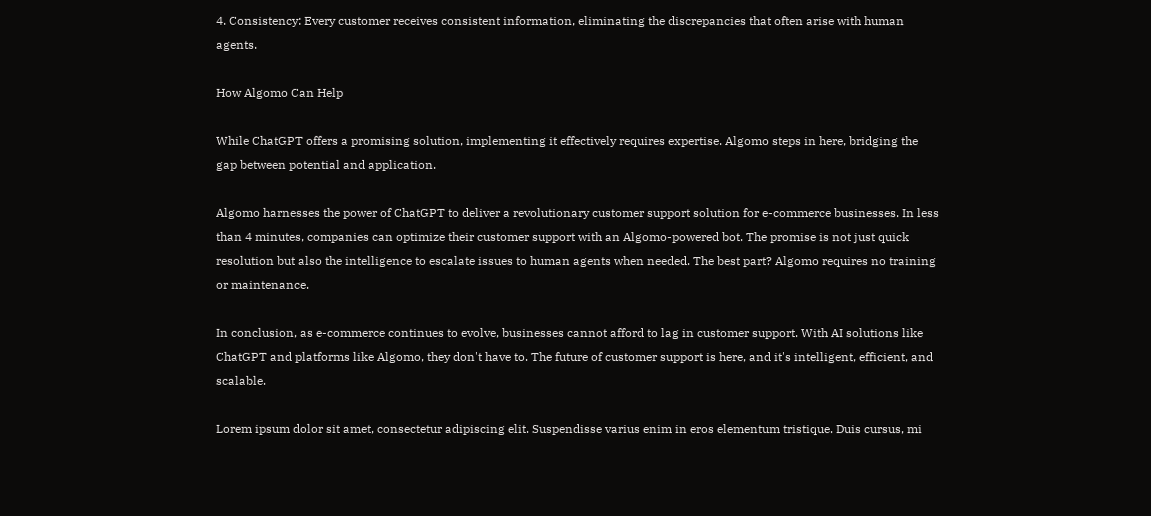4. Consistency: Every customer receives consistent information, eliminating the discrepancies that often arise with human agents.

How Algomo Can Help

While ChatGPT offers a promising solution, implementing it effectively requires expertise. Algomo steps in here, bridging the gap between potential and application.

Algomo harnesses the power of ChatGPT to deliver a revolutionary customer support solution for e-commerce businesses. In less than 4 minutes, companies can optimize their customer support with an Algomo-powered bot. The promise is not just quick resolution but also the intelligence to escalate issues to human agents when needed. The best part? Algomo requires no training or maintenance.

In conclusion, as e-commerce continues to evolve, businesses cannot afford to lag in customer support. With AI solutions like ChatGPT and platforms like Algomo, they don't have to. The future of customer support is here, and it's intelligent, efficient, and scalable.

Lorem ipsum dolor sit amet, consectetur adipiscing elit. Suspendisse varius enim in eros elementum tristique. Duis cursus, mi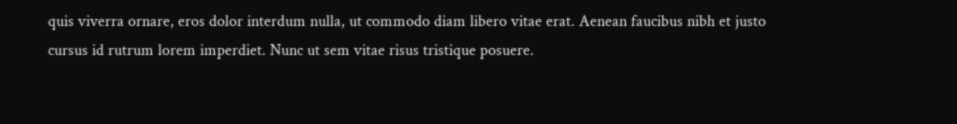quis viverra ornare, eros dolor interdum nulla, ut commodo diam libero vitae erat. Aenean faucibus nibh et justo cursus id rutrum lorem imperdiet. Nunc ut sem vitae risus tristique posuere.